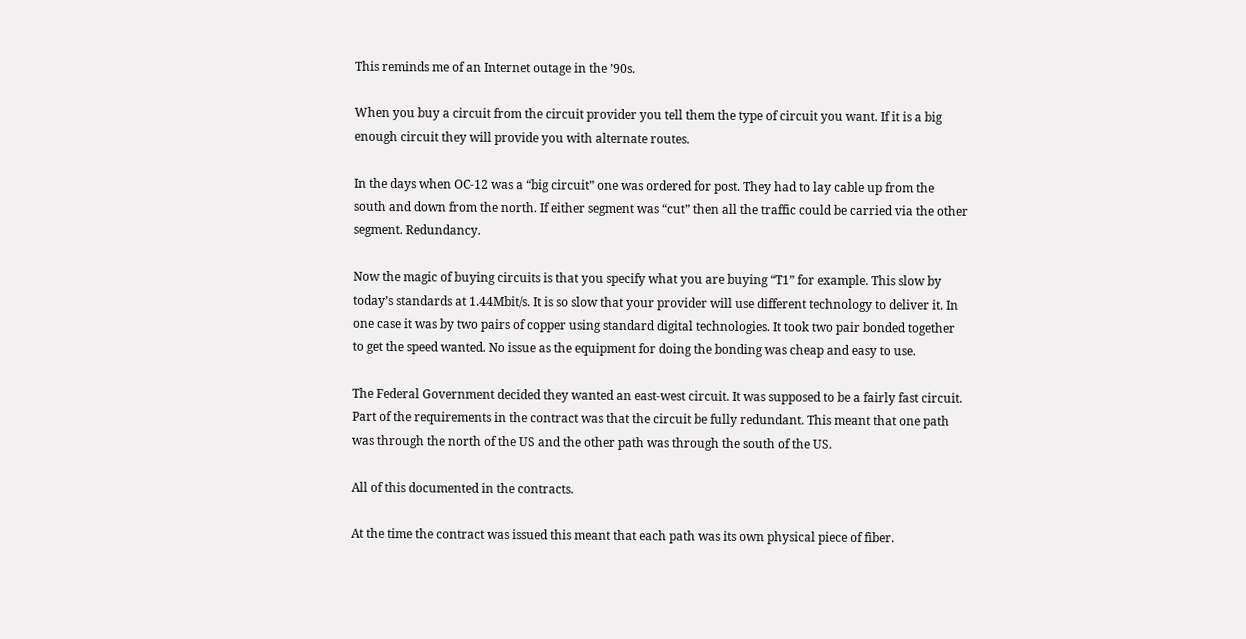This reminds me of an Internet outage in the ’90s.

When you buy a circuit from the circuit provider you tell them the type of circuit you want. If it is a big enough circuit they will provide you with alternate routes.

In the days when OC-12 was a “big circuit” one was ordered for post. They had to lay cable up from the south and down from the north. If either segment was “cut” then all the traffic could be carried via the other segment. Redundancy.

Now the magic of buying circuits is that you specify what you are buying “T1” for example. This slow by today’s standards at 1.44Mbit/s. It is so slow that your provider will use different technology to deliver it. In one case it was by two pairs of copper using standard digital technologies. It took two pair bonded together to get the speed wanted. No issue as the equipment for doing the bonding was cheap and easy to use.

The Federal Government decided they wanted an east-west circuit. It was supposed to be a fairly fast circuit. Part of the requirements in the contract was that the circuit be fully redundant. This meant that one path was through the north of the US and the other path was through the south of the US.

All of this documented in the contracts.

At the time the contract was issued this meant that each path was its own physical piece of fiber.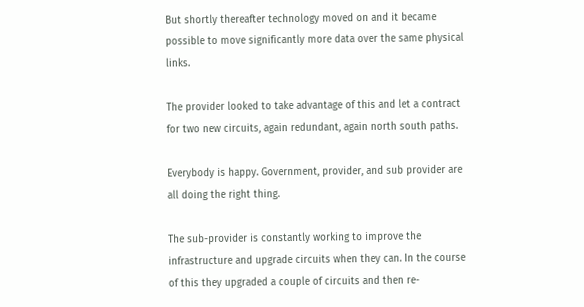But shortly thereafter technology moved on and it became possible to move significantly more data over the same physical links.

The provider looked to take advantage of this and let a contract for two new circuits, again redundant, again north south paths.

Everybody is happy. Government, provider, and sub provider are all doing the right thing.

The sub-provider is constantly working to improve the infrastructure and upgrade circuits when they can. In the course of this they upgraded a couple of circuits and then re-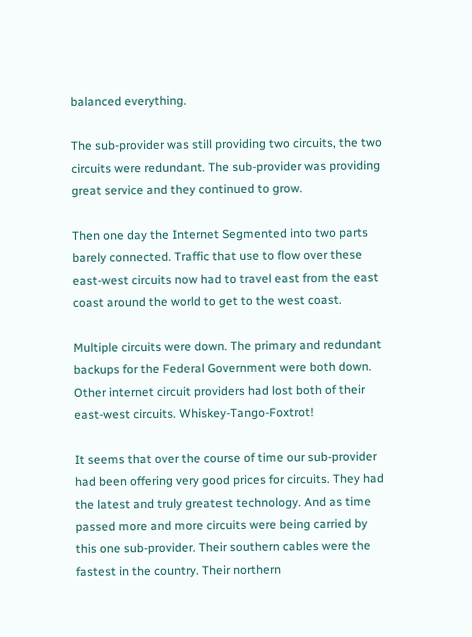balanced everything.

The sub-provider was still providing two circuits, the two circuits were redundant. The sub-provider was providing great service and they continued to grow.

Then one day the Internet Segmented into two parts barely connected. Traffic that use to flow over these east-west circuits now had to travel east from the east coast around the world to get to the west coast.

Multiple circuits were down. The primary and redundant backups for the Federal Government were both down. Other internet circuit providers had lost both of their east-west circuits. Whiskey-Tango-Foxtrot!

It seems that over the course of time our sub-provider had been offering very good prices for circuits. They had the latest and truly greatest technology. And as time passed more and more circuits were being carried by this one sub-provider. Their southern cables were the fastest in the country. Their northern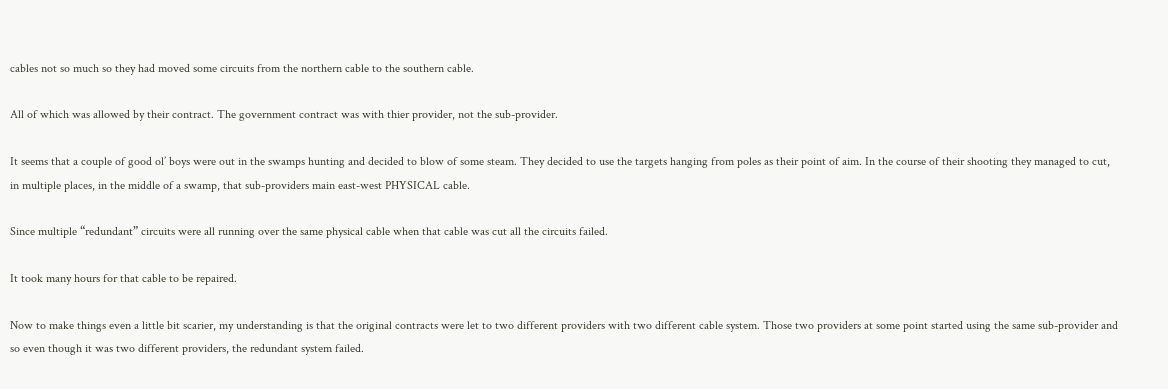cables not so much so they had moved some circuits from the northern cable to the southern cable.

All of which was allowed by their contract. The government contract was with thier provider, not the sub-provider.

It seems that a couple of good ol’ boys were out in the swamps hunting and decided to blow of some steam. They decided to use the targets hanging from poles as their point of aim. In the course of their shooting they managed to cut, in multiple places, in the middle of a swamp, that sub-providers main east-west PHYSICAL cable.

Since multiple “redundant” circuits were all running over the same physical cable when that cable was cut all the circuits failed.

It took many hours for that cable to be repaired.

Now to make things even a little bit scarier, my understanding is that the original contracts were let to two different providers with two different cable system. Those two providers at some point started using the same sub-provider and so even though it was two different providers, the redundant system failed.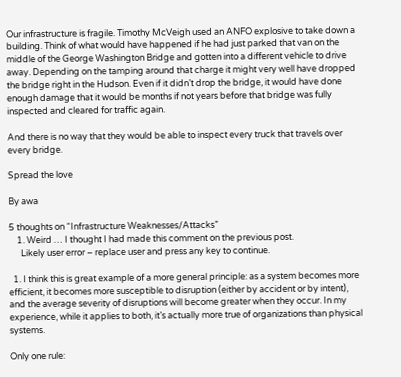Our infrastructure is fragile. Timothy McVeigh used an ANFO explosive to take down a building. Think of what would have happened if he had just parked that van on the middle of the George Washington Bridge and gotten into a different vehicle to drive away. Depending on the tamping around that charge it might very well have dropped the bridge right in the Hudson. Even if it didn’t drop the bridge, it would have done enough damage that it would be months if not years before that bridge was fully inspected and cleared for traffic again.

And there is no way that they would be able to inspect every truck that travels over every bridge.

Spread the love

By awa

5 thoughts on “Infrastructure Weaknesses/Attacks”
    1. Weird … I thought I had made this comment on the previous post.
      Likely user error – replace user and press any key to continue.

  1. I think this is great example of a more general principle: as a system becomes more efficient, it becomes more susceptible to disruption (either by accident or by intent), and the average severity of disruptions will become greater when they occur. In my experience, while it applies to both, it’s actually more true of organizations than physical systems.

Only one rule: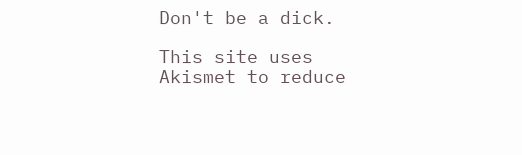Don't be a dick.

This site uses Akismet to reduce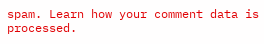spam. Learn how your comment data is processed.